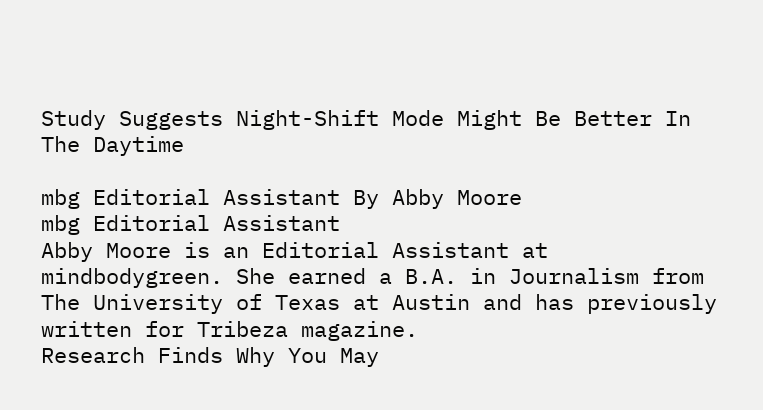Study Suggests Night-Shift Mode Might Be Better In The Daytime

mbg Editorial Assistant By Abby Moore
mbg Editorial Assistant
Abby Moore is an Editorial Assistant at mindbodygreen. She earned a B.A. in Journalism from The University of Texas at Austin and has previously written for Tribeza magazine.
Research Finds Why You May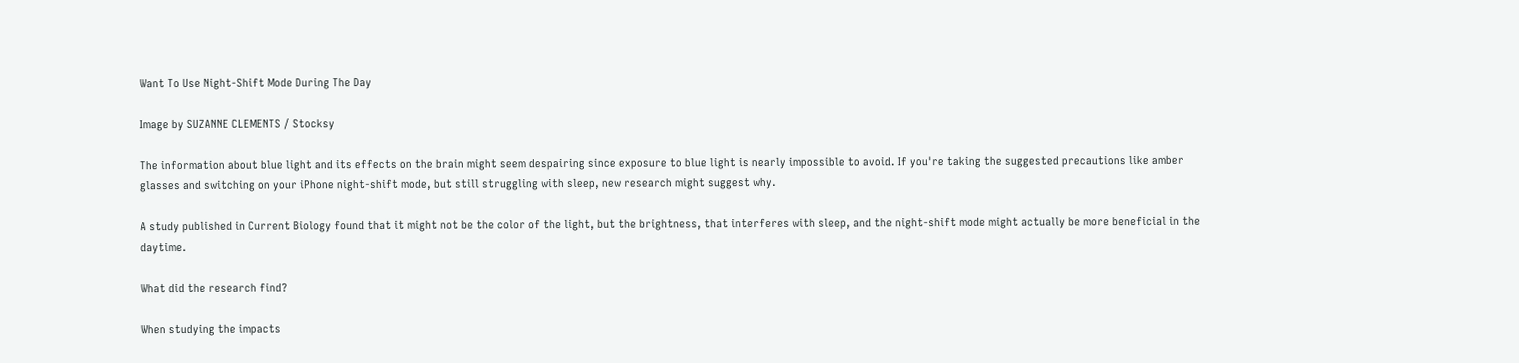Want To Use Night-Shift Mode During The Day

Image by SUZANNE CLEMENTS / Stocksy

The information about blue light and its effects on the brain might seem despairing since exposure to blue light is nearly impossible to avoid. If you're taking the suggested precautions like amber glasses and switching on your iPhone night-shift mode, but still struggling with sleep, new research might suggest why.

A study published in Current Biology found that it might not be the color of the light, but the brightness, that interferes with sleep, and the night-shift mode might actually be more beneficial in the daytime.

What did the research find?

When studying the impacts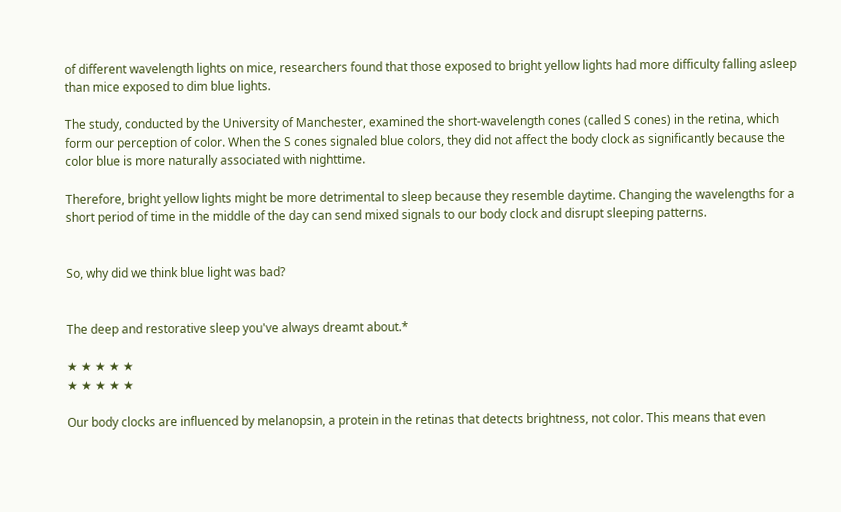of different wavelength lights on mice, researchers found that those exposed to bright yellow lights had more difficulty falling asleep than mice exposed to dim blue lights.

The study, conducted by the University of Manchester, examined the short-wavelength cones (called S cones) in the retina, which form our perception of color. When the S cones signaled blue colors, they did not affect the body clock as significantly because the color blue is more naturally associated with nighttime.

Therefore, bright yellow lights might be more detrimental to sleep because they resemble daytime. Changing the wavelengths for a short period of time in the middle of the day can send mixed signals to our body clock and disrupt sleeping patterns.


So, why did we think blue light was bad?


The deep and restorative sleep you've always dreamt about.*

★ ★ ★ ★ ★
★ ★ ★ ★ ★

Our body clocks are influenced by melanopsin, a protein in the retinas that detects brightness, not color. This means that even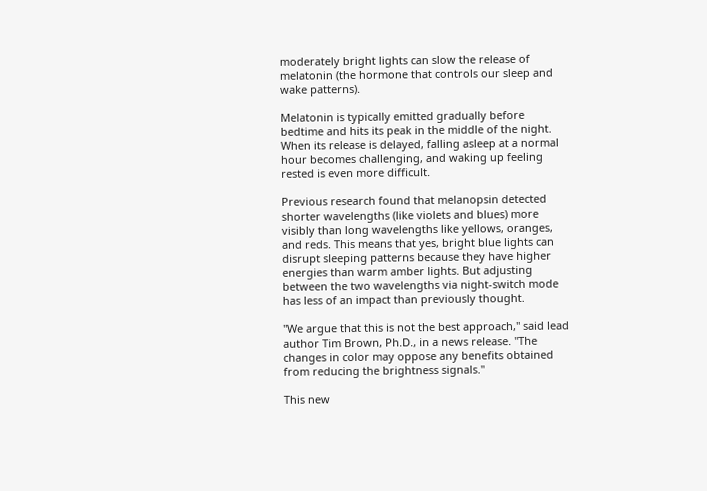moderately bright lights can slow the release of melatonin (the hormone that controls our sleep and wake patterns).

Melatonin is typically emitted gradually before bedtime and hits its peak in the middle of the night. When its release is delayed, falling asleep at a normal hour becomes challenging, and waking up feeling rested is even more difficult.

Previous research found that melanopsin detected shorter wavelengths (like violets and blues) more visibly than long wavelengths like yellows, oranges, and reds. This means that yes, bright blue lights can disrupt sleeping patterns because they have higher energies than warm amber lights. But adjusting between the two wavelengths via night-switch mode has less of an impact than previously thought.

"We argue that this is not the best approach," said lead author Tim Brown, Ph.D., in a news release. "The changes in color may oppose any benefits obtained from reducing the brightness signals."

This new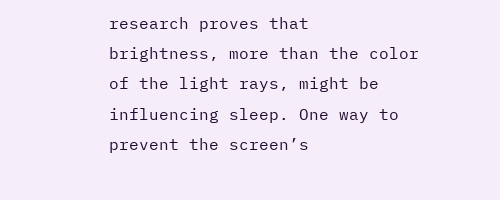research proves that brightness, more than the color of the light rays, might be influencing sleep. One way to prevent the screen’s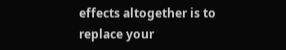effects altogether is to replace your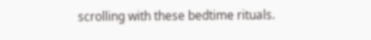scrolling with these bedtime rituals.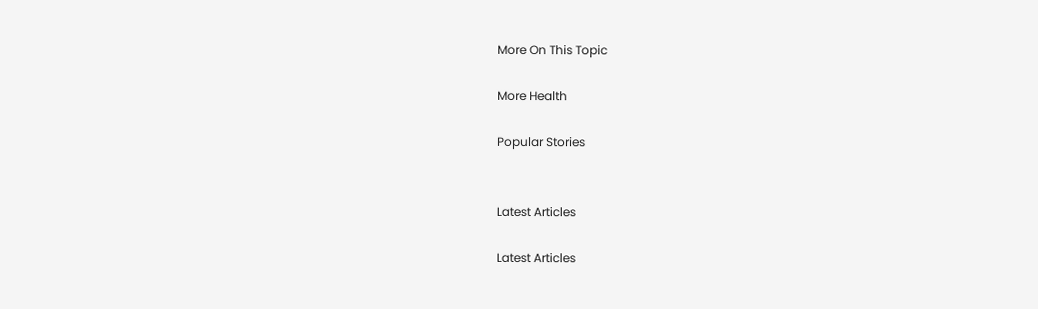More On This Topic

More Health

Popular Stories


Latest Articles

Latest Articles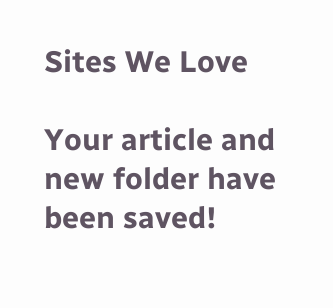Sites We Love

Your article and new folder have been saved!